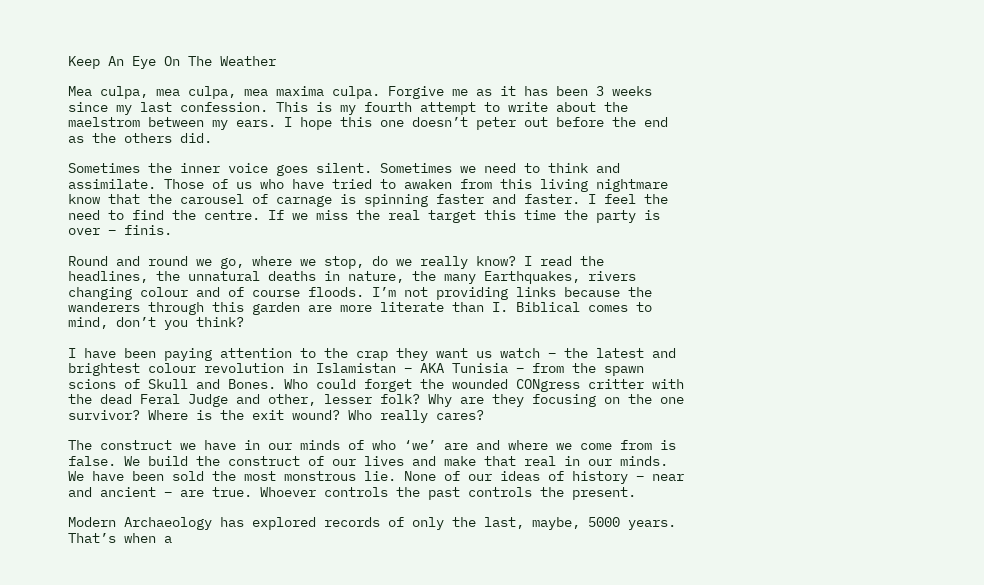Keep An Eye On The Weather

Mea culpa, mea culpa, mea maxima culpa. Forgive me as it has been 3 weeks since my last confession. This is my fourth attempt to write about the maelstrom between my ears. I hope this one doesn’t peter out before the end as the others did.

Sometimes the inner voice goes silent. Sometimes we need to think and assimilate. Those of us who have tried to awaken from this living nightmare know that the carousel of carnage is spinning faster and faster. I feel the need to find the centre. If we miss the real target this time the party is over – finis.

Round and round we go, where we stop, do we really know? I read the headlines, the unnatural deaths in nature, the many Earthquakes, rivers changing colour and of course floods. I’m not providing links because the wanderers through this garden are more literate than I. Biblical comes to mind, don’t you think?

I have been paying attention to the crap they want us watch – the latest and brightest colour revolution in Islamistan – AKA Tunisia – from the spawn scions of Skull and Bones. Who could forget the wounded CONgress critter with the dead Feral Judge and other, lesser folk? Why are they focusing on the one survivor? Where is the exit wound? Who really cares?

The construct we have in our minds of who ‘we’ are and where we come from is false. We build the construct of our lives and make that real in our minds. We have been sold the most monstrous lie. None of our ideas of history – near and ancient – are true. Whoever controls the past controls the present.

Modern Archaeology has explored records of only the last, maybe, 5000 years. That’s when a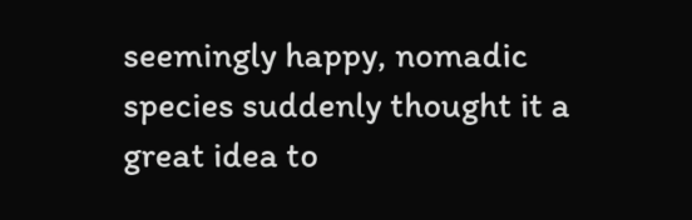seemingly happy, nomadic species suddenly thought it a great idea to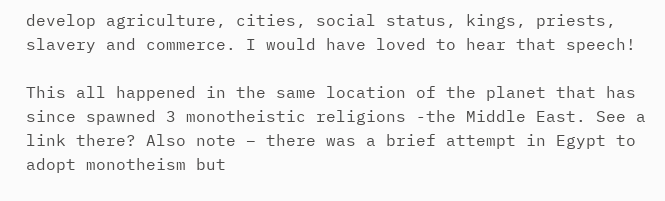develop agriculture, cities, social status, kings, priests, slavery and commerce. I would have loved to hear that speech!

This all happened in the same location of the planet that has since spawned 3 monotheistic religions -the Middle East. See a link there? Also note – there was a brief attempt in Egypt to adopt monotheism but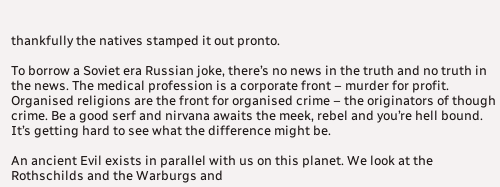thankfully the natives stamped it out pronto.

To borrow a Soviet era Russian joke, there’s no news in the truth and no truth in the news. The medical profession is a corporate front – murder for profit. Organised religions are the front for organised crime – the originators of though crime. Be a good serf and nirvana awaits the meek, rebel and you’re hell bound. It’s getting hard to see what the difference might be.

An ancient Evil exists in parallel with us on this planet. We look at the Rothschilds and the Warburgs and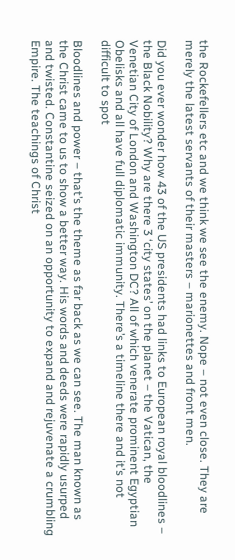the Rockefellers etc and we think we see the enemy. Nope – not even close. They are merely the latest servants of their masters – marionettes and front men.

Did you ever wonder how 43 of the US presidents had links to European royal bloodlines – the Black Nobility? Why are there 3 ‘city states’ on the planet – the Vatican, the Venetian City of London and Washington DC? All of which venerate prominent Egyptian Obelisks and all have full diplomatic immunity. There’s a timeline there and it’s not difficult to spot

Bloodlines and power – that’s the theme as far back as we can see. The man known as the Christ came to us to show a better way. His words and deeds were rapidly usurped and twisted. Constantine seized on an opportunity to expand and rejuvenate a crumbling Empire. The teachings of Christ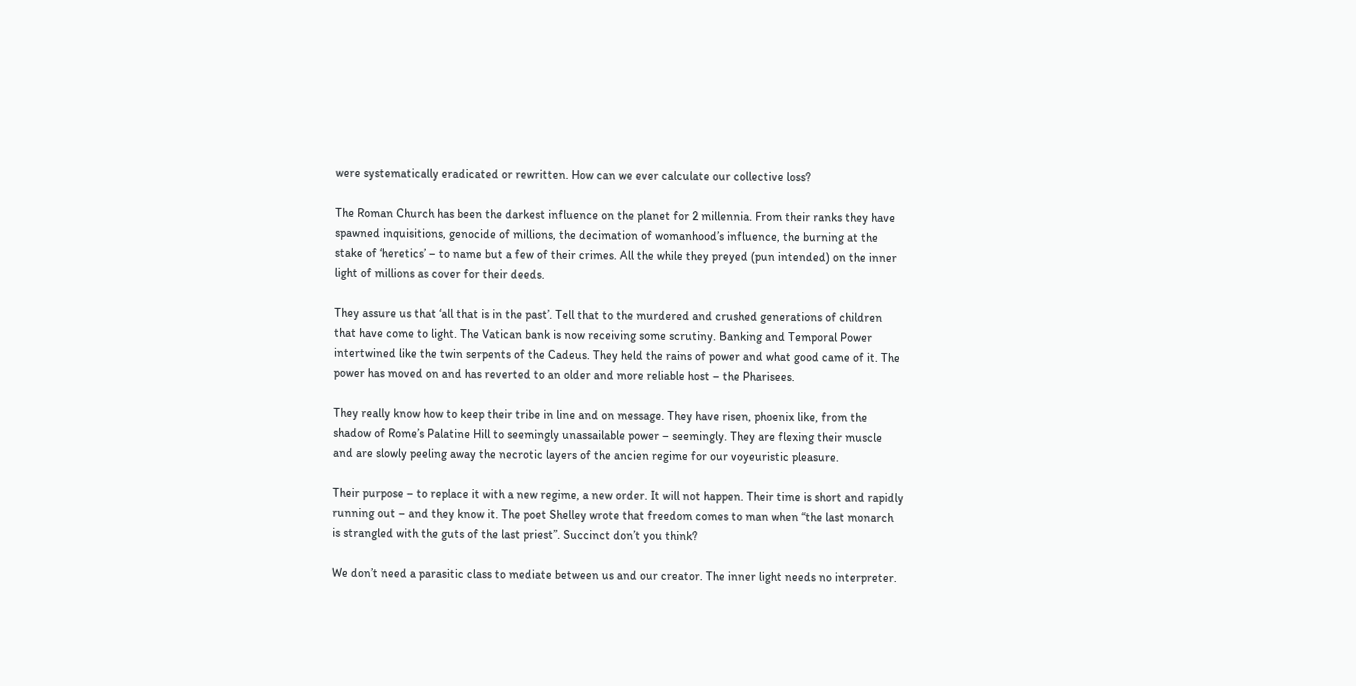were systematically eradicated or rewritten. How can we ever calculate our collective loss?

The Roman Church has been the darkest influence on the planet for 2 millennia. From their ranks they have spawned inquisitions, genocide of millions, the decimation of womanhood’s influence, the burning at the stake of ‘heretics’ – to name but a few of their crimes. All the while they preyed (pun intended) on the inner light of millions as cover for their deeds.

They assure us that ‘all that is in the past’. Tell that to the murdered and crushed generations of children that have come to light. The Vatican bank is now receiving some scrutiny. Banking and Temporal Power intertwined like the twin serpents of the Cadeus. They held the rains of power and what good came of it. The power has moved on and has reverted to an older and more reliable host – the Pharisees.

They really know how to keep their tribe in line and on message. They have risen, phoenix like, from the shadow of Rome’s Palatine Hill to seemingly unassailable power – seemingly. They are flexing their muscle and are slowly peeling away the necrotic layers of the ancien regime for our voyeuristic pleasure.

Their purpose – to replace it with a new regime, a new order. It will not happen. Their time is short and rapidly running out – and they know it. The poet Shelley wrote that freedom comes to man when “the last monarch is strangled with the guts of the last priest”. Succinct don’t you think?

We don’t need a parasitic class to mediate between us and our creator. The inner light needs no interpreter.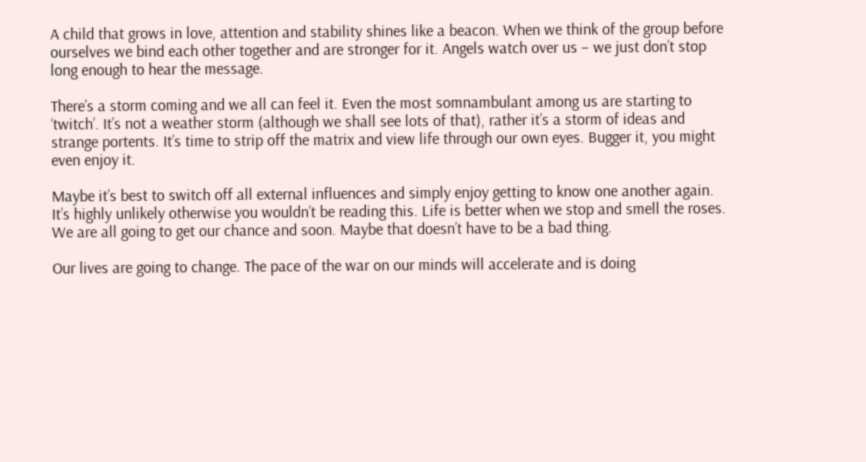A child that grows in love, attention and stability shines like a beacon. When we think of the group before ourselves we bind each other together and are stronger for it. Angels watch over us – we just don’t stop long enough to hear the message.

There’s a storm coming and we all can feel it. Even the most somnambulant among us are starting to ‘twitch’. It’s not a weather storm (although we shall see lots of that), rather it’s a storm of ideas and strange portents. It’s time to strip off the matrix and view life through our own eyes. Bugger it, you might even enjoy it.

Maybe it’s best to switch off all external influences and simply enjoy getting to know one another again. It’s highly unlikely otherwise you wouldn’t be reading this. Life is better when we stop and smell the roses. We are all going to get our chance and soon. Maybe that doesn’t have to be a bad thing.

Our lives are going to change. The pace of the war on our minds will accelerate and is doing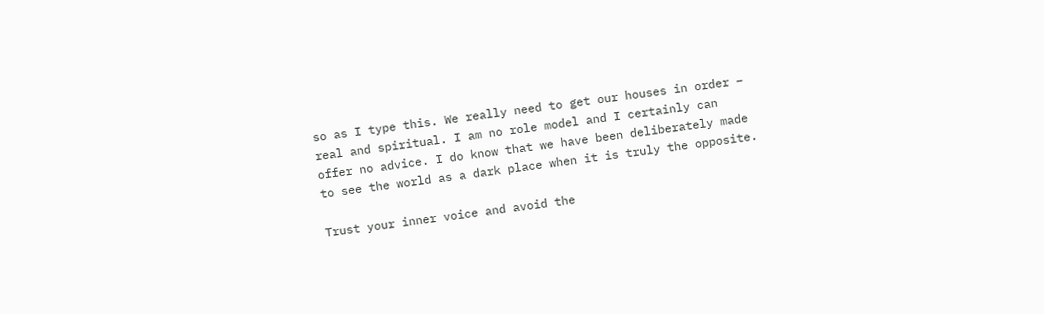so as I type this. We really need to get our houses in order – real and spiritual. I am no role model and I certainly can offer no advice. I do know that we have been deliberately made to see the world as a dark place when it is truly the opposite.

Trust your inner voice and avoid the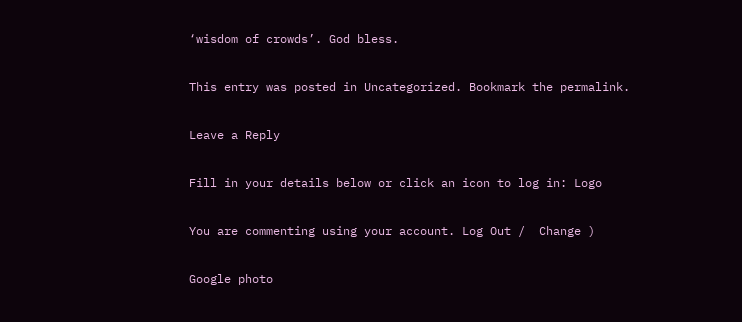‘wisdom of crowds’. God bless.

This entry was posted in Uncategorized. Bookmark the permalink.

Leave a Reply

Fill in your details below or click an icon to log in: Logo

You are commenting using your account. Log Out /  Change )

Google photo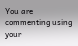You are commenting using your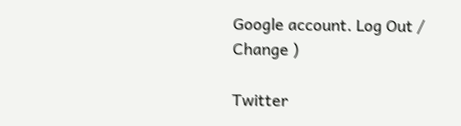Google account. Log Out /  Change )

Twitter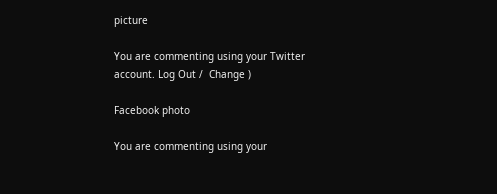picture

You are commenting using your Twitter account. Log Out /  Change )

Facebook photo

You are commenting using your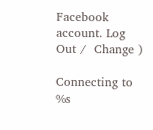Facebook account. Log Out /  Change )

Connecting to %s